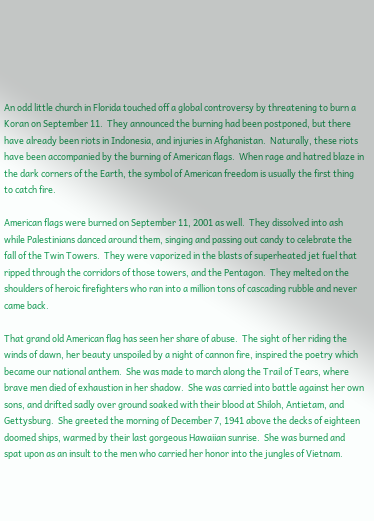An odd little church in Florida touched off a global controversy by threatening to burn a Koran on September 11.  They announced the burning had been postponed, but there have already been riots in Indonesia, and injuries in Afghanistan.  Naturally, these riots have been accompanied by the burning of American flags.  When rage and hatred blaze in the dark corners of the Earth, the symbol of American freedom is usually the first thing to catch fire.

American flags were burned on September 11, 2001 as well.  They dissolved into ash while Palestinians danced around them, singing and passing out candy to celebrate the fall of the Twin Towers.  They were vaporized in the blasts of superheated jet fuel that ripped through the corridors of those towers, and the Pentagon.  They melted on the shoulders of heroic firefighters who ran into a million tons of cascading rubble and never came back.

That grand old American flag has seen her share of abuse.  The sight of her riding the winds of dawn, her beauty unspoiled by a night of cannon fire, inspired the poetry which became our national anthem.  She was made to march along the Trail of Tears, where brave men died of exhaustion in her shadow.  She was carried into battle against her own sons, and drifted sadly over ground soaked with their blood at Shiloh, Antietam, and Gettysburg.  She greeted the morning of December 7, 1941 above the decks of eighteen doomed ships, warmed by their last gorgeous Hawaiian sunrise.  She was burned and spat upon as an insult to the men who carried her honor into the jungles of Vietnam.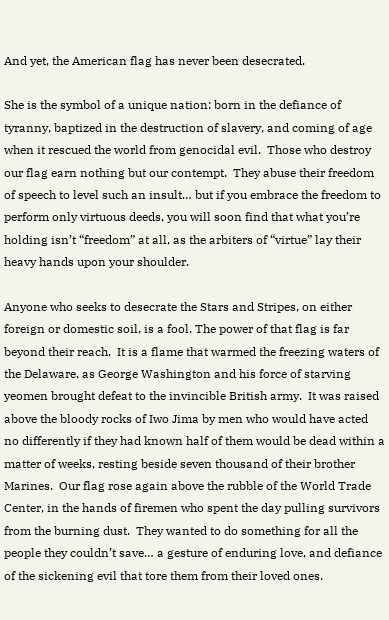And yet, the American flag has never been desecrated.

She is the symbol of a unique nation: born in the defiance of tyranny, baptized in the destruction of slavery, and coming of age when it rescued the world from genocidal evil.  Those who destroy our flag earn nothing but our contempt.  They abuse their freedom of speech to level such an insult… but if you embrace the freedom to perform only virtuous deeds, you will soon find that what you’re holding isn’t “freedom” at all, as the arbiters of “virtue” lay their heavy hands upon your shoulder.

Anyone who seeks to desecrate the Stars and Stripes, on either foreign or domestic soil, is a fool. The power of that flag is far beyond their reach.  It is a flame that warmed the freezing waters of the Delaware, as George Washington and his force of starving yeomen brought defeat to the invincible British army.  It was raised above the bloody rocks of Iwo Jima by men who would have acted no differently if they had known half of them would be dead within a matter of weeks, resting beside seven thousand of their brother Marines.  Our flag rose again above the rubble of the World Trade Center, in the hands of firemen who spent the day pulling survivors from the burning dust.  They wanted to do something for all the people they couldn’t save… a gesture of enduring love, and defiance of the sickening evil that tore them from their loved ones.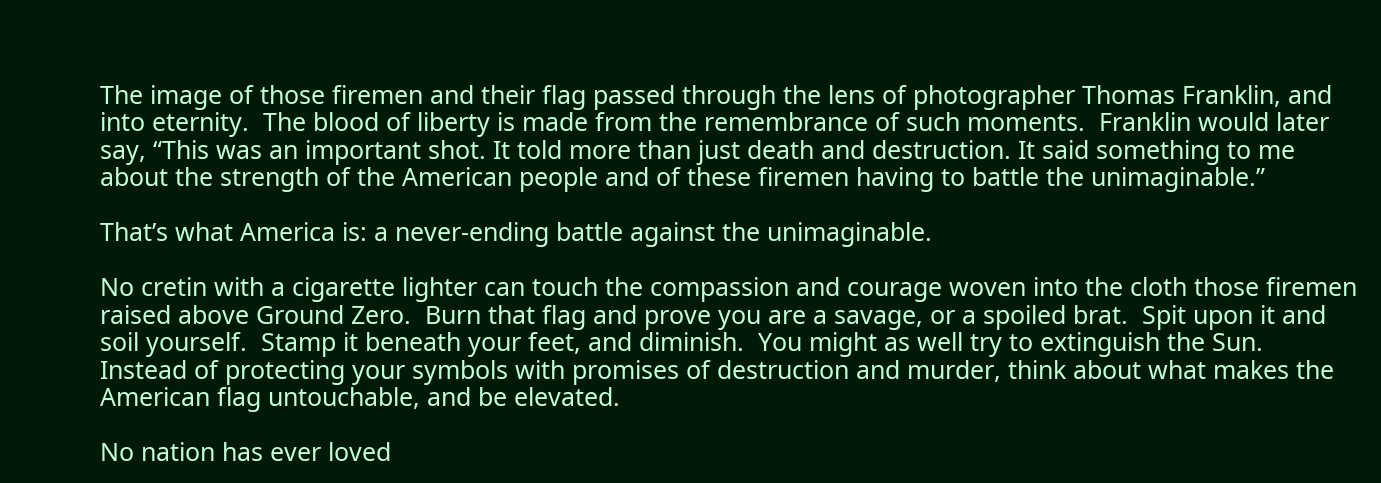The image of those firemen and their flag passed through the lens of photographer Thomas Franklin, and into eternity.  The blood of liberty is made from the remembrance of such moments.  Franklin would later say, “This was an important shot. It told more than just death and destruction. It said something to me about the strength of the American people and of these firemen having to battle the unimaginable.”

That’s what America is: a never-ending battle against the unimaginable.

No cretin with a cigarette lighter can touch the compassion and courage woven into the cloth those firemen raised above Ground Zero.  Burn that flag and prove you are a savage, or a spoiled brat.  Spit upon it and soil yourself.  Stamp it beneath your feet, and diminish.  You might as well try to extinguish the Sun.  Instead of protecting your symbols with promises of destruction and murder, think about what makes the American flag untouchable, and be elevated.

No nation has ever loved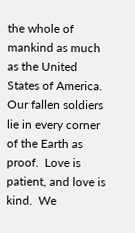the whole of mankind as much as the United States of America.  Our fallen soldiers lie in every corner of the Earth as proof.  Love is patient, and love is kind.  We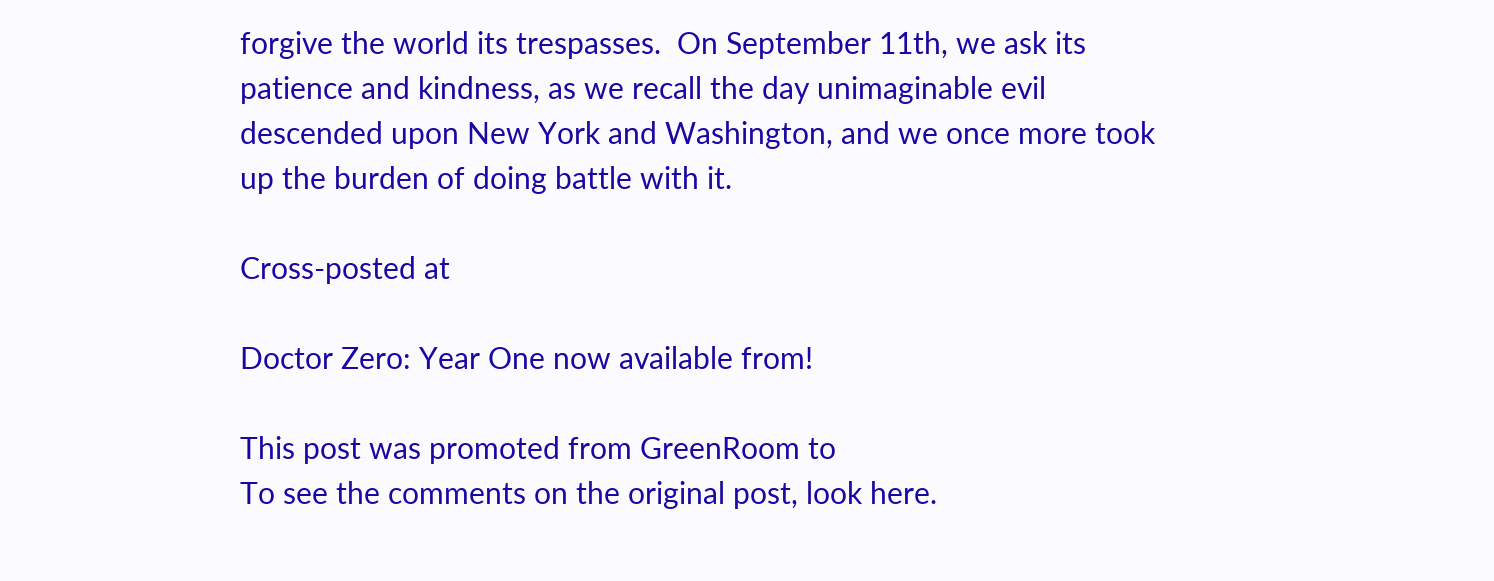forgive the world its trespasses.  On September 11th, we ask its patience and kindness, as we recall the day unimaginable evil descended upon New York and Washington, and we once more took up the burden of doing battle with it.

Cross-posted at

Doctor Zero: Year One now available from!

This post was promoted from GreenRoom to
To see the comments on the original post, look here.